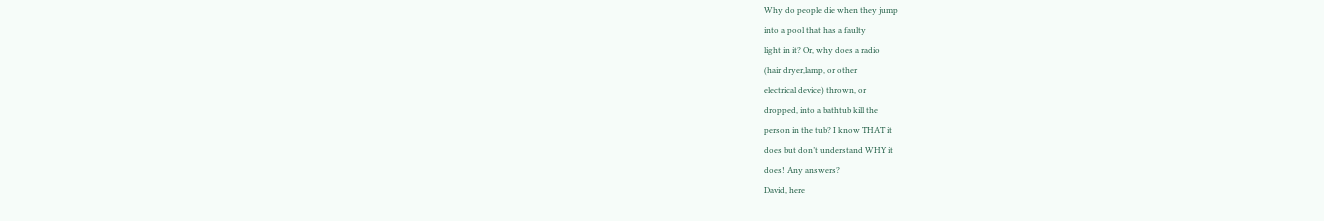Why do people die when they jump
into a pool that has a faulty
light in it? Or, why does a radio
(hair dryer,lamp, or other
electrical device) thrown, or
dropped, into a bathtub kill the
person in the tub? I know THAT it
does but don’t understand WHY it
does! Any answers?
David, here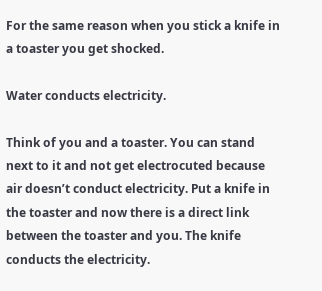For the same reason when you stick a knife in a toaster you get shocked.

Water conducts electricity.

Think of you and a toaster. You can stand next to it and not get electrocuted because air doesn’t conduct electricity. Put a knife in the toaster and now there is a direct link between the toaster and you. The knife conducts the electricity.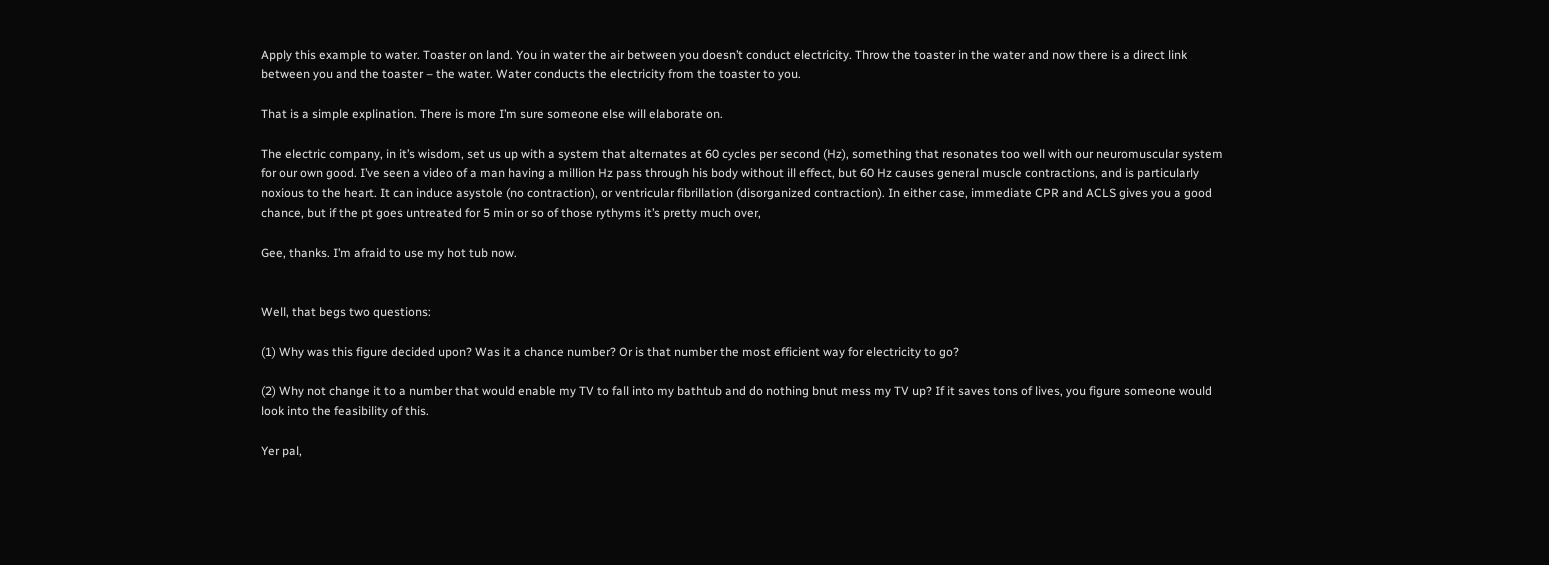Apply this example to water. Toaster on land. You in water the air between you doesn’t conduct electricity. Throw the toaster in the water and now there is a direct link between you and the toaster – the water. Water conducts the electricity from the toaster to you.

That is a simple explination. There is more I’m sure someone else will elaborate on.

The electric company, in it’s wisdom, set us up with a system that alternates at 60 cycles per second (Hz), something that resonates too well with our neuromuscular system for our own good. I’ve seen a video of a man having a million Hz pass through his body without ill effect, but 60 Hz causes general muscle contractions, and is particularly noxious to the heart. It can induce asystole (no contraction), or ventricular fibrillation (disorganized contraction). In either case, immediate CPR and ACLS gives you a good chance, but if the pt goes untreated for 5 min or so of those rythyms it’s pretty much over,

Gee, thanks. I’m afraid to use my hot tub now.


Well, that begs two questions:

(1) Why was this figure decided upon? Was it a chance number? Or is that number the most efficient way for electricity to go?

(2) Why not change it to a number that would enable my TV to fall into my bathtub and do nothing bnut mess my TV up? If it saves tons of lives, you figure someone would look into the feasibility of this.

Yer pal,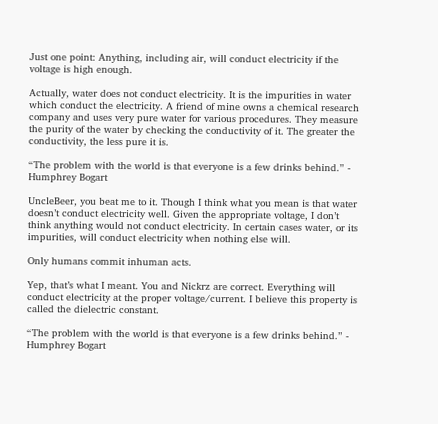Just one point: Anything, including air, will conduct electricity if the voltage is high enough.

Actually, water does not conduct electricity. It is the impurities in water which conduct the electricity. A friend of mine owns a chemical research company and uses very pure water for various procedures. They measure the purity of the water by checking the conductivity of it. The greater the conductivity, the less pure it is.

“The problem with the world is that everyone is a few drinks behind.” - Humphrey Bogart

UncleBeer, you beat me to it. Though I think what you mean is that water doesn’t conduct electricity well. Given the appropriate voltage, I don’t think anything would not conduct electricity. In certain cases water, or its impurities, will conduct electricity when nothing else will.

Only humans commit inhuman acts.

Yep, that’s what I meant. You and Nickrz are correct. Everything will conduct electricity at the proper voltage/current. I believe this property is called the dielectric constant.

“The problem with the world is that everyone is a few drinks behind.” - Humphrey Bogart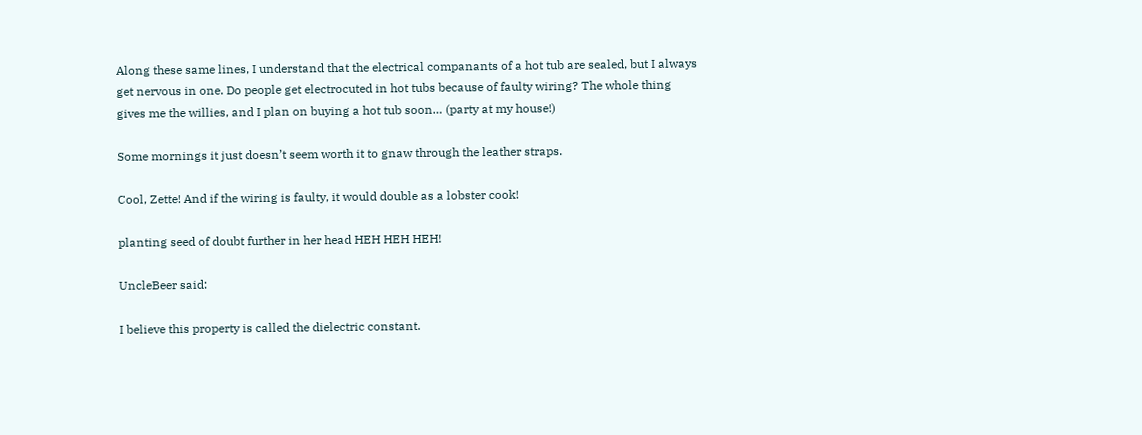Along these same lines, I understand that the electrical companants of a hot tub are sealed, but I always get nervous in one. Do people get electrocuted in hot tubs because of faulty wiring? The whole thing gives me the willies, and I plan on buying a hot tub soon… (party at my house!)

Some mornings it just doesn’t seem worth it to gnaw through the leather straps.

Cool, Zette! And if the wiring is faulty, it would double as a lobster cook!

planting seed of doubt further in her head HEH HEH HEH!

UncleBeer said:

I believe this property is called the dielectric constant.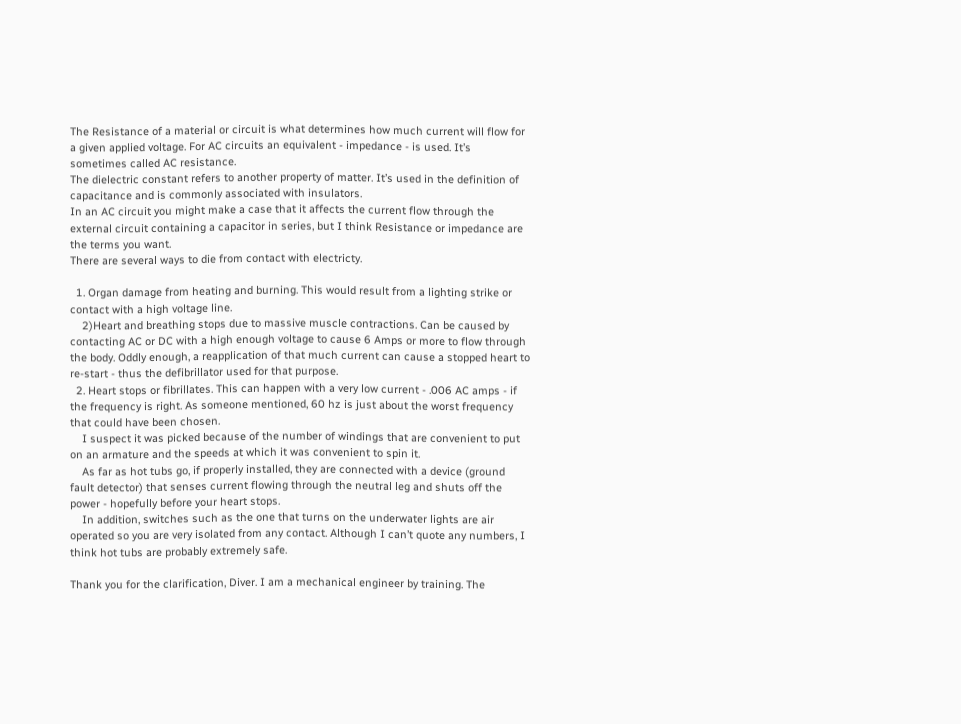The Resistance of a material or circuit is what determines how much current will flow for a given applied voltage. For AC circuits an equivalent - impedance - is used. It’s sometimes called AC resistance.
The dielectric constant refers to another property of matter. It’s used in the definition of capacitance and is commonly associated with insulators.
In an AC circuit you might make a case that it affects the current flow through the external circuit containing a capacitor in series, but I think Resistance or impedance are the terms you want.
There are several ways to die from contact with electricty.

  1. Organ damage from heating and burning. This would result from a lighting strike or contact with a high voltage line.
    2)Heart and breathing stops due to massive muscle contractions. Can be caused by contacting AC or DC with a high enough voltage to cause 6 Amps or more to flow through the body. Oddly enough, a reapplication of that much current can cause a stopped heart to re-start - thus the defibrillator used for that purpose.
  2. Heart stops or fibrillates. This can happen with a very low current - .006 AC amps - if the frequency is right. As someone mentioned, 60 hz is just about the worst frequency that could have been chosen.
    I suspect it was picked because of the number of windings that are convenient to put on an armature and the speeds at which it was convenient to spin it.
    As far as hot tubs go, if properly installed, they are connected with a device (ground fault detector) that senses current flowing through the neutral leg and shuts off the power - hopefully before your heart stops.
    In addition, switches such as the one that turns on the underwater lights are air operated so you are very isolated from any contact. Although I can’t quote any numbers, I think hot tubs are probably extremely safe.

Thank you for the clarification, Diver. I am a mechanical engineer by training. The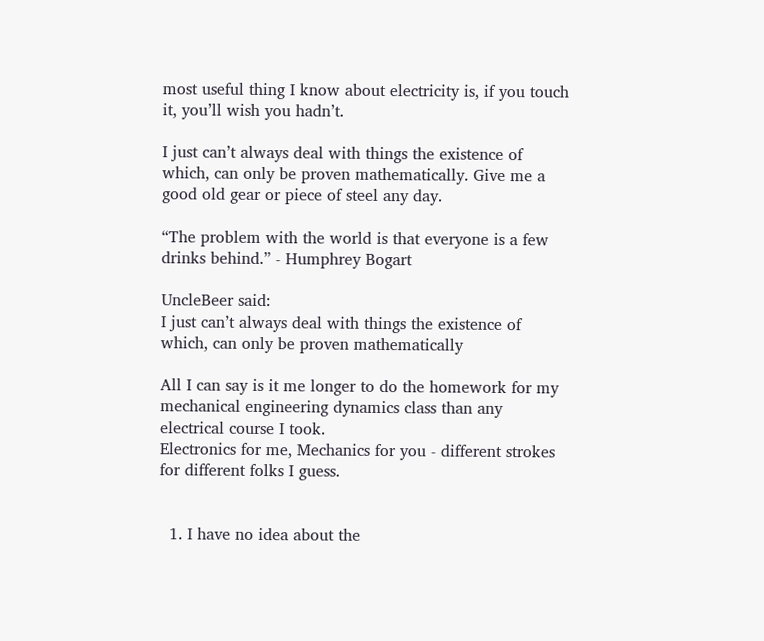most useful thing I know about electricity is, if you touch it, you’ll wish you hadn’t.

I just can’t always deal with things the existence of which, can only be proven mathematically. Give me a good old gear or piece of steel any day.

“The problem with the world is that everyone is a few drinks behind.” - Humphrey Bogart

UncleBeer said:
I just can’t always deal with things the existence of which, can only be proven mathematically

All I can say is it me longer to do the homework for my mechanical engineering dynamics class than any electrical course I took.
Electronics for me, Mechanics for you - different strokes for different folks I guess.


  1. I have no idea about the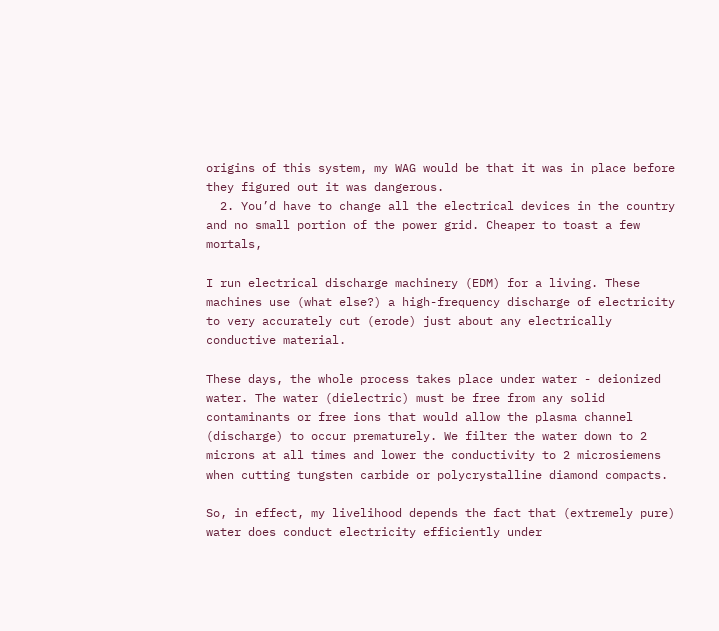origins of this system, my WAG would be that it was in place before they figured out it was dangerous.
  2. You’d have to change all the electrical devices in the country and no small portion of the power grid. Cheaper to toast a few mortals,

I run electrical discharge machinery (EDM) for a living. These machines use (what else?) a high-frequency discharge of electricity to very accurately cut (erode) just about any electrically conductive material.

These days, the whole process takes place under water - deionized water. The water (dielectric) must be free from any solid contaminants or free ions that would allow the plasma channel (discharge) to occur prematurely. We filter the water down to 2 microns at all times and lower the conductivity to 2 microsiemens when cutting tungsten carbide or polycrystalline diamond compacts.

So, in effect, my livelihood depends the fact that (extremely pure) water does conduct electricity efficiently under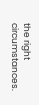the right circumstances.